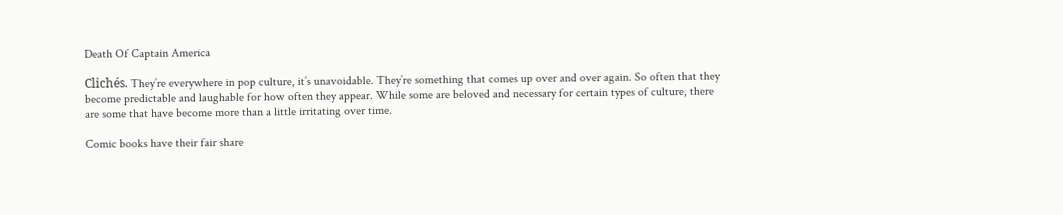Death Of Captain America

Clichés. They’re everywhere in pop culture, it’s unavoidable. They’re something that comes up over and over again. So often that they become predictable and laughable for how often they appear. While some are beloved and necessary for certain types of culture, there are some that have become more than a little irritating over time.

Comic books have their fair share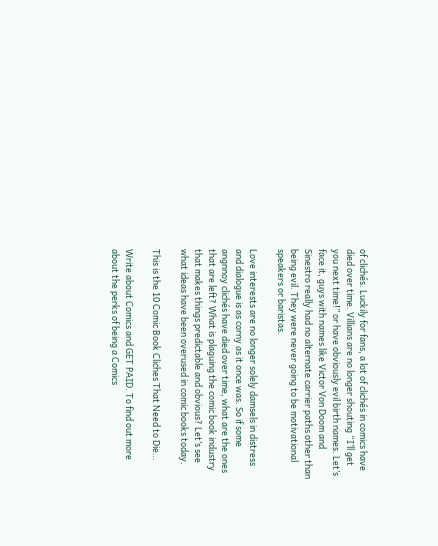of clichés. Luckily for fans, a lot of clichés in comics have died over time. Villians are no longer shouting “I’ll get you next time!” or have obviously evil birth names. Let’s face it, guys with names like Victor Von Doom and Sinestro really had no alternate carrier paths other than being evil. They were never going to be motivational speakers or baristas.

Love interests are no longer solely damsels in distress and dialogue is as corny as it once was. So if some angnnoy clichés have died over time, what are the ones that are left? What is plaguing the comic book industry that makes things predictable and obvious? Let’s see what ideas have been overused in comic books today.

This is the 10 Comic Book Cliches That Need to Die…

Write about Comics and GET PAID. To find out more about the perks of being a Comics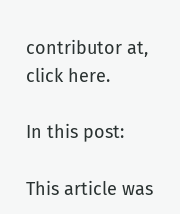contributor at, click here.

In this post:

This article was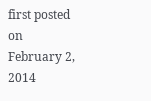first posted on February 2, 2014